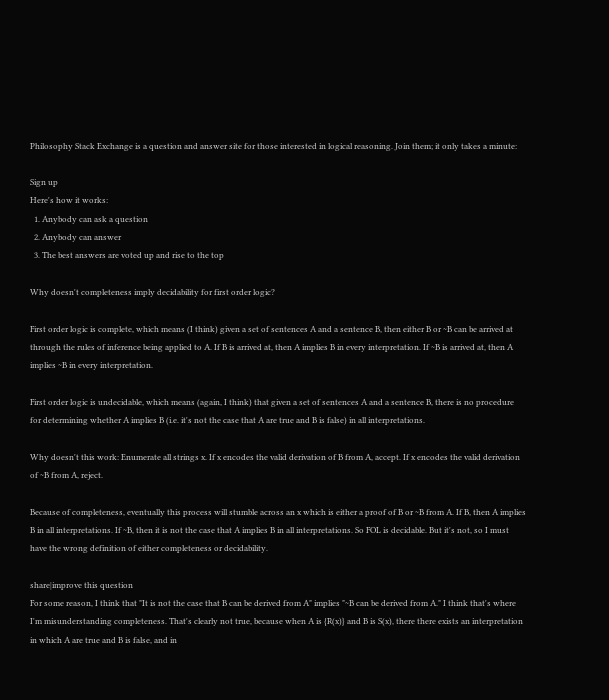Philosophy Stack Exchange is a question and answer site for those interested in logical reasoning. Join them; it only takes a minute:

Sign up
Here's how it works:
  1. Anybody can ask a question
  2. Anybody can answer
  3. The best answers are voted up and rise to the top

Why doesn't completeness imply decidability for first order logic?

First order logic is complete, which means (I think) given a set of sentences A and a sentence B, then either B or ~B can be arrived at through the rules of inference being applied to A. If B is arrived at, then A implies B in every interpretation. If ~B is arrived at, then A implies ~B in every interpretation.

First order logic is undecidable, which means (again, I think) that given a set of sentences A and a sentence B, there is no procedure for determining whether A implies B (i.e. it's not the case that A are true and B is false) in all interpretations.

Why doesn't this work: Enumerate all strings x. If x encodes the valid derivation of B from A, accept. If x encodes the valid derivation of ~B from A, reject.

Because of completeness, eventually this process will stumble across an x which is either a proof of B or ~B from A. If B, then A implies B in all interpretations. If ~B, then it is not the case that A implies B in all interpretations. So FOL is decidable. But it's not, so I must have the wrong definition of either completeness or decidability.

share|improve this question
For some reason, I think that "It is not the case that B can be derived from A" implies "~B can be derived from A." I think that's where I'm misunderstanding completeness. That's clearly not true, because when A is {R(x)} and B is S(x), there there exists an interpretation in which A are true and B is false, and in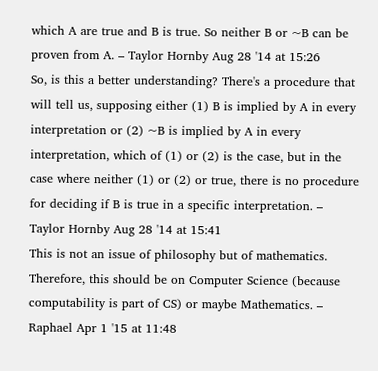which A are true and B is true. So neither B or ~B can be proven from A. – Taylor Hornby Aug 28 '14 at 15:26
So, is this a better understanding? There's a procedure that will tell us, supposing either (1) B is implied by A in every interpretation or (2) ~B is implied by A in every interpretation, which of (1) or (2) is the case, but in the case where neither (1) or (2) or true, there is no procedure for deciding if B is true in a specific interpretation. – Taylor Hornby Aug 28 '14 at 15:41
This is not an issue of philosophy but of mathematics. Therefore, this should be on Computer Science (because computability is part of CS) or maybe Mathematics. – Raphael Apr 1 '15 at 11:48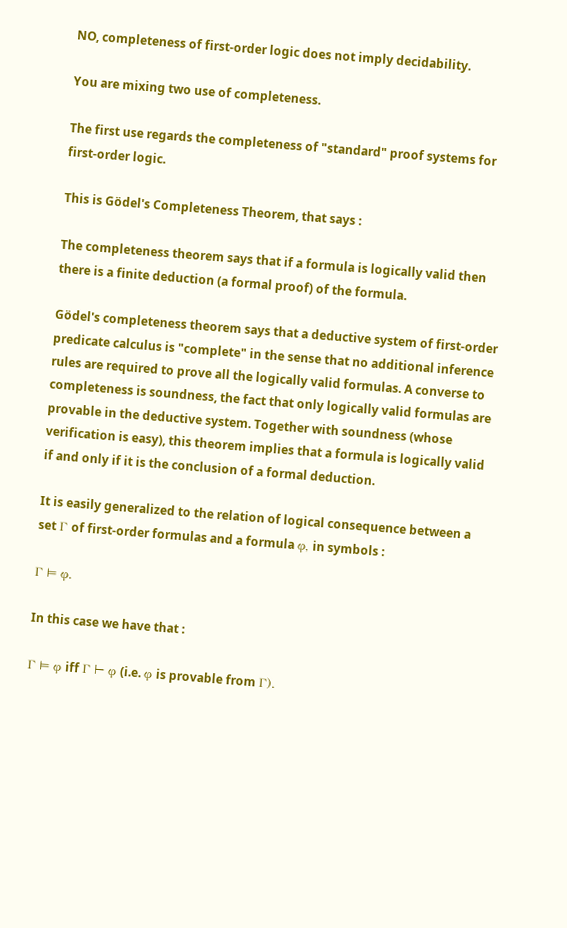NO, completeness of first-order logic does not imply decidability.

You are mixing two use of completeness.

The first use regards the completeness of "standard" proof systems for first-order logic.

This is Gödel's Completeness Theorem, that says :

The completeness theorem says that if a formula is logically valid then there is a finite deduction (a formal proof) of the formula.

Gödel's completeness theorem says that a deductive system of first-order predicate calculus is "complete" in the sense that no additional inference rules are required to prove all the logically valid formulas. A converse to completeness is soundness, the fact that only logically valid formulas are provable in the deductive system. Together with soundness (whose verification is easy), this theorem implies that a formula is logically valid if and only if it is the conclusion of a formal deduction.

It is easily generalized to the relation of logical consequence between a set Γ of first-order formulas and a formula φ, in symbols :

Γ ⊨ φ.

In this case we have that :

Γ ⊨ φ iff Γ ⊢ φ (i.e. φ is provable from Γ).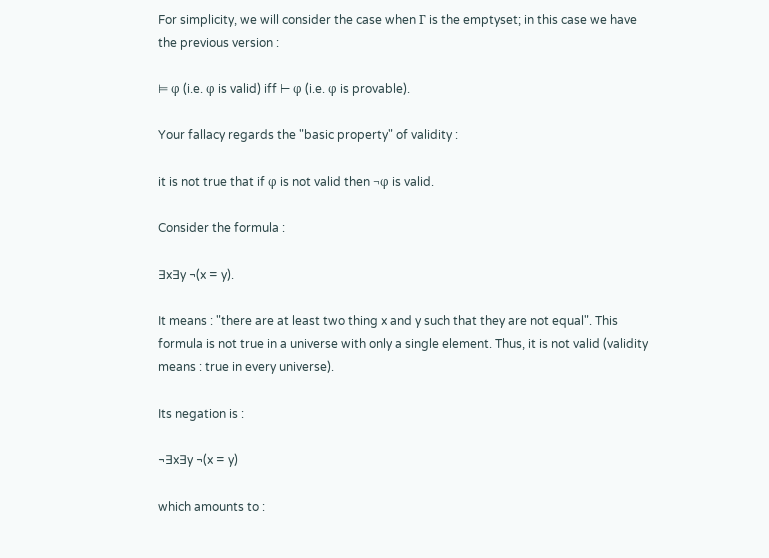For simplicity, we will consider the case when Γ is the emptyset; in this case we have the previous version :

⊨ φ (i.e. φ is valid) iff ⊢ φ (i.e. φ is provable).

Your fallacy regards the "basic property" of validity :

it is not true that if φ is not valid then ¬φ is valid.

Consider the formula :

∃x∃y ¬(x = y).

It means : "there are at least two thing x and y such that they are not equal". This formula is not true in a universe with only a single element. Thus, it is not valid (validity means : true in every universe).

Its negation is :

¬∃x∃y ¬(x = y)

which amounts to :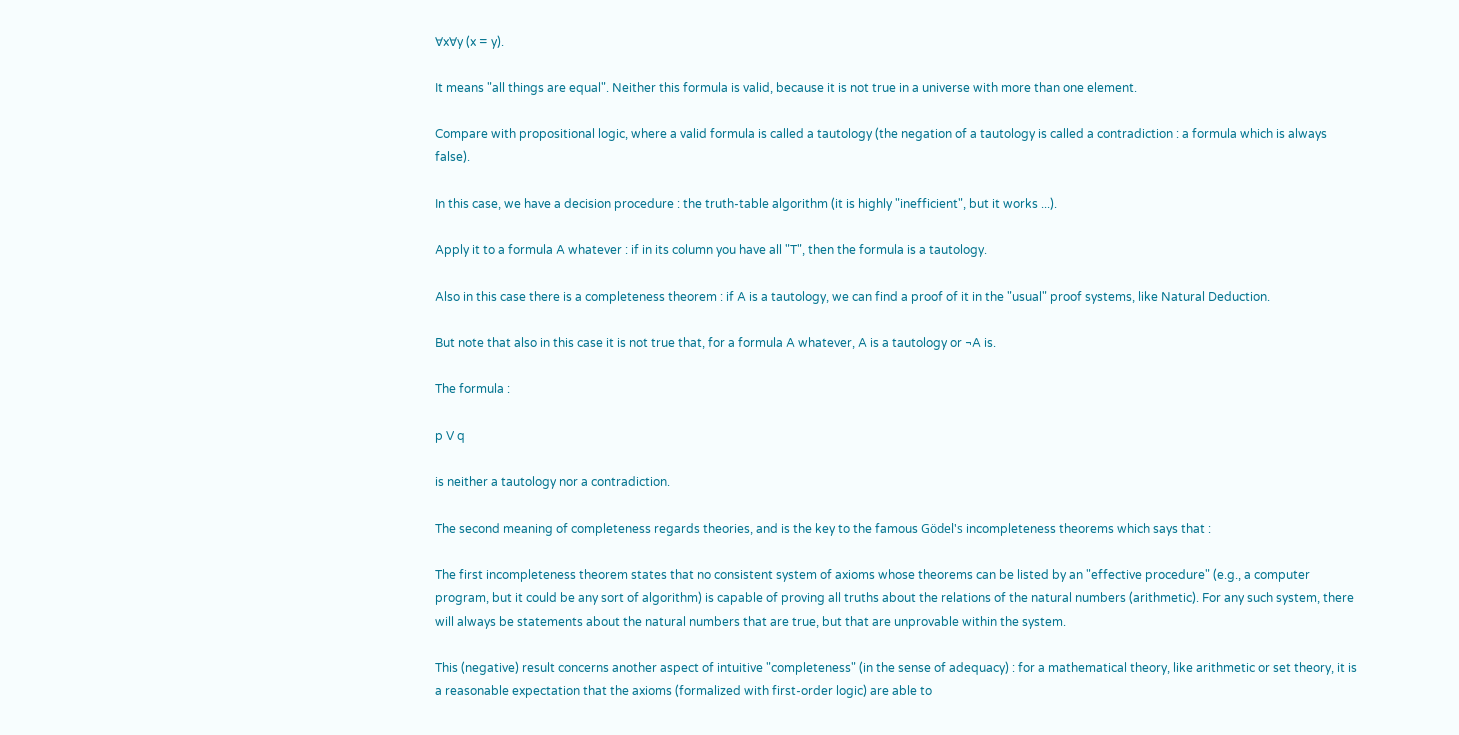∀x∀y (x = y).

It means "all things are equal". Neither this formula is valid, because it is not true in a universe with more than one element.

Compare with propositional logic, where a valid formula is called a tautology (the negation of a tautology is called a contradiction : a formula which is always false).

In this case, we have a decision procedure : the truth-table algorithm (it is highly "inefficient", but it works ...).

Apply it to a formula A whatever : if in its column you have all "T", then the formula is a tautology.

Also in this case there is a completeness theorem : if A is a tautology, we can find a proof of it in the "usual" proof systems, like Natural Deduction.

But note that also in this case it is not true that, for a formula A whatever, A is a tautology or ¬A is.

The formula :

p V q

is neither a tautology nor a contradiction.

The second meaning of completeness regards theories, and is the key to the famous Gödel's incompleteness theorems which says that :

The first incompleteness theorem states that no consistent system of axioms whose theorems can be listed by an "effective procedure" (e.g., a computer program, but it could be any sort of algorithm) is capable of proving all truths about the relations of the natural numbers (arithmetic). For any such system, there will always be statements about the natural numbers that are true, but that are unprovable within the system.

This (negative) result concerns another aspect of intuitive "completeness" (in the sense of adequacy) : for a mathematical theory, like arithmetic or set theory, it is a reasonable expectation that the axioms (formalized with first-order logic) are able to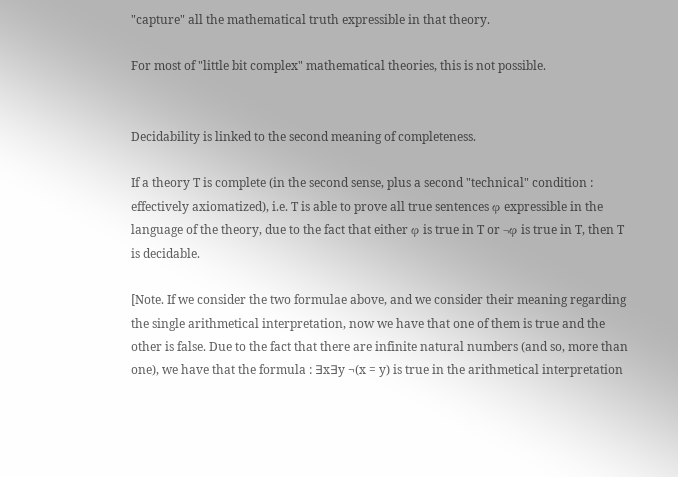"capture" all the mathematical truth expressible in that theory.

For most of "little bit complex" mathematical theories, this is not possible.


Decidability is linked to the second meaning of completeness.

If a theory T is complete (in the second sense, plus a second "technical" condition : effectively axiomatized), i.e. T is able to prove all true sentences φ expressible in the language of the theory, due to the fact that either φ is true in T or ¬φ is true in T, then T is decidable.

[Note. If we consider the two formulae above, and we consider their meaning regarding the single arithmetical interpretation, now we have that one of them is true and the other is false. Due to the fact that there are infinite natural numbers (and so, more than one), we have that the formula : ∃x∃y ¬(x = y) is true in the arithmetical interpretation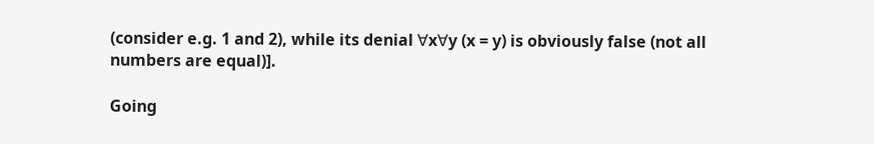(consider e.g. 1 and 2), while its denial ∀x∀y (x = y) is obviously false (not all numbers are equal)].

Going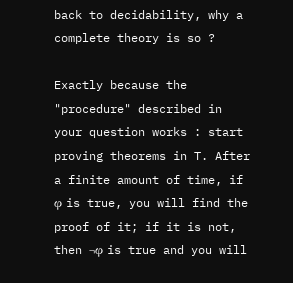back to decidability, why a complete theory is so ?

Exactly because the "procedure" described in your question works : start proving theorems in T. After a finite amount of time, if φ is true, you will find the proof of it; if it is not, then ¬φ is true and you will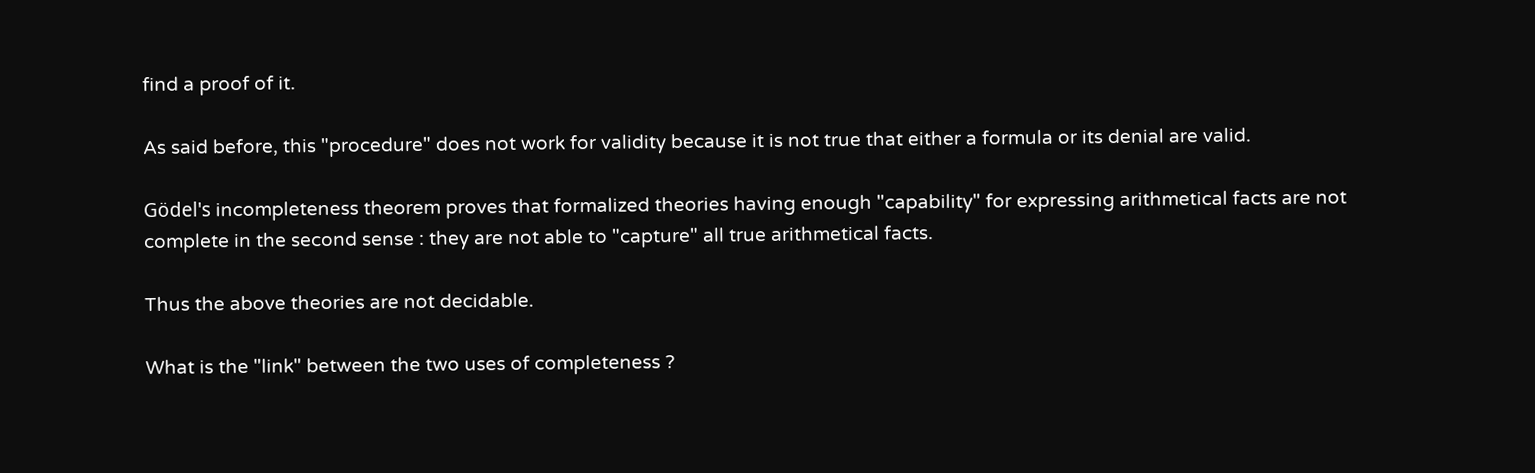find a proof of it.

As said before, this "procedure" does not work for validity because it is not true that either a formula or its denial are valid.

Gödel's incompleteness theorem proves that formalized theories having enough "capability" for expressing arithmetical facts are not complete in the second sense : they are not able to "capture" all true arithmetical facts.

Thus the above theories are not decidable.

What is the "link" between the two uses of completeness ?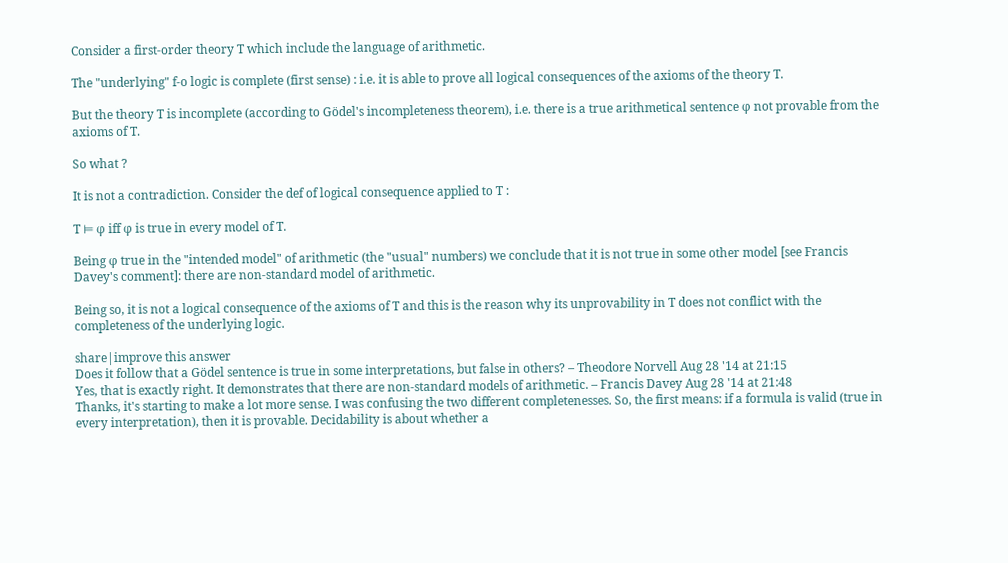Consider a first-order theory T which include the language of arithmetic.

The "underlying" f-o logic is complete (first sense) : i.e. it is able to prove all logical consequences of the axioms of the theory T.

But the theory T is incomplete (according to Gödel's incompleteness theorem), i.e. there is a true arithmetical sentence φ not provable from the axioms of T.

So what ?

It is not a contradiction. Consider the def of logical consequence applied to T :

T ⊨ φ iff φ is true in every model of T.

Being φ true in the "intended model" of arithmetic (the "usual" numbers) we conclude that it is not true in some other model [see Francis Davey's comment]: there are non-standard model of arithmetic.

Being so, it is not a logical consequence of the axioms of T and this is the reason why its unprovability in T does not conflict with the completeness of the underlying logic.

share|improve this answer
Does it follow that a Gödel sentence is true in some interpretations, but false in others? – Theodore Norvell Aug 28 '14 at 21:15
Yes, that is exactly right. It demonstrates that there are non-standard models of arithmetic. – Francis Davey Aug 28 '14 at 21:48
Thanks, it's starting to make a lot more sense. I was confusing the two different completenesses. So, the first means: if a formula is valid (true in every interpretation), then it is provable. Decidability is about whether a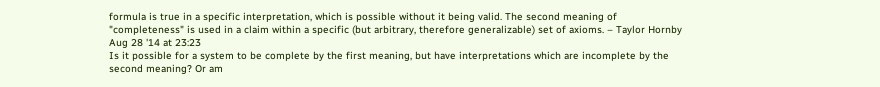formula is true in a specific interpretation, which is possible without it being valid. The second meaning of "completeness" is used in a claim within a specific (but arbitrary, therefore generalizable) set of axioms. – Taylor Hornby Aug 28 '14 at 23:23
Is it possible for a system to be complete by the first meaning, but have interpretations which are incomplete by the second meaning? Or am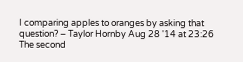I comparing apples to oranges by asking that question? – Taylor Hornby Aug 28 '14 at 23:26
The second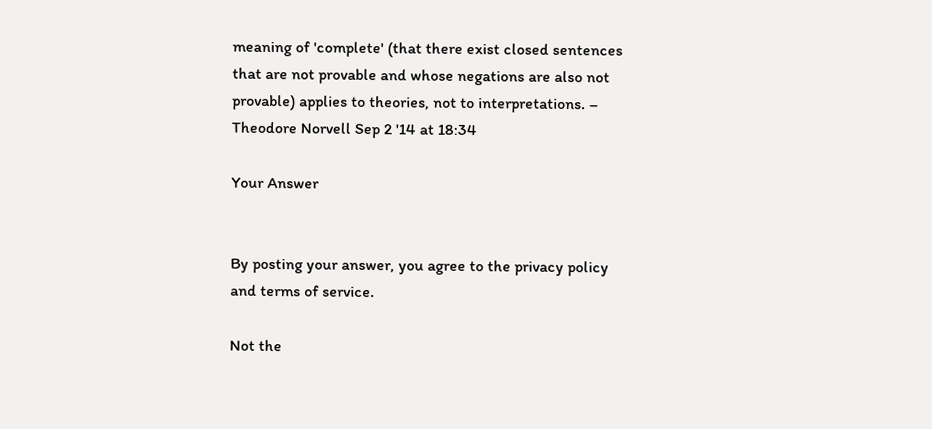meaning of 'complete' (that there exist closed sentences that are not provable and whose negations are also not provable) applies to theories, not to interpretations. – Theodore Norvell Sep 2 '14 at 18:34

Your Answer


By posting your answer, you agree to the privacy policy and terms of service.

Not the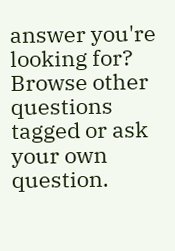answer you're looking for? Browse other questions tagged or ask your own question.